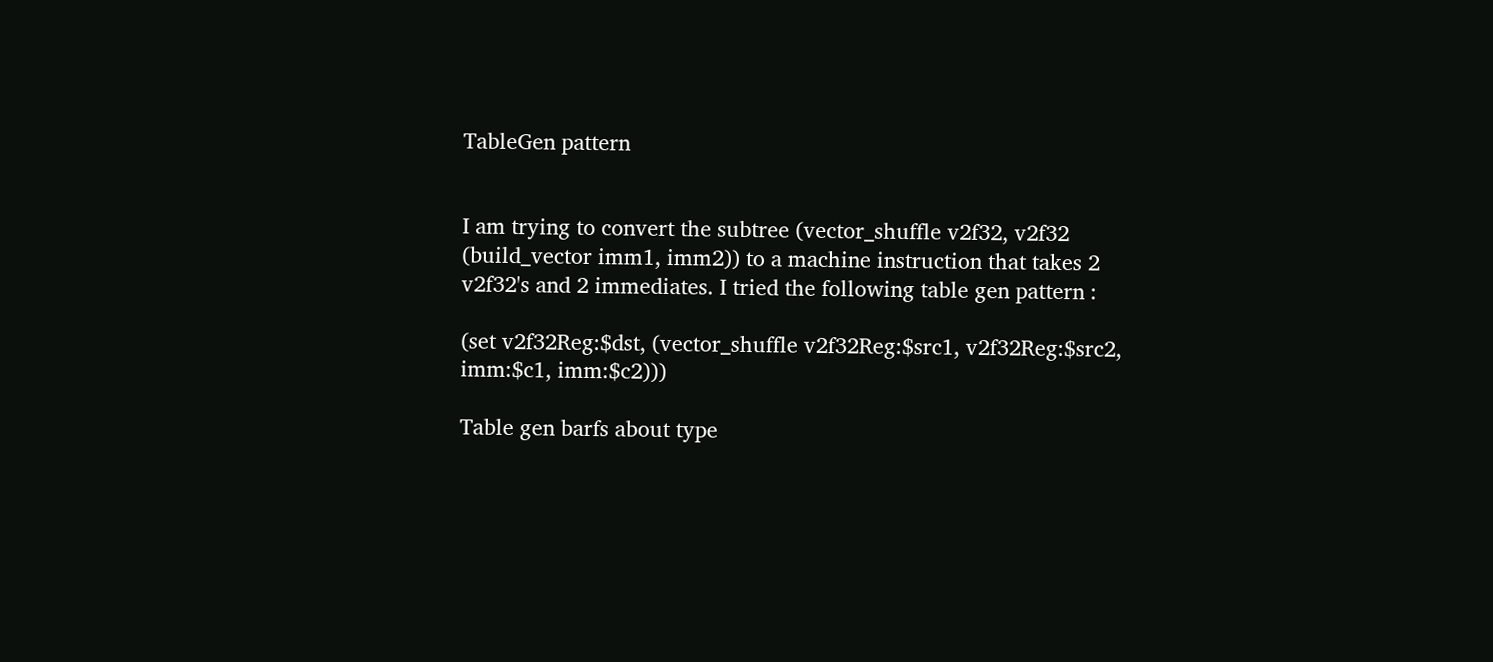TableGen pattern


I am trying to convert the subtree (vector_shuffle v2f32, v2f32
(build_vector imm1, imm2)) to a machine instruction that takes 2
v2f32's and 2 immediates. I tried the following table gen pattern :

(set v2f32Reg:$dst, (vector_shuffle v2f32Reg:$src1, v2f32Reg:$src2,
imm:$c1, imm:$c2)))

Table gen barfs about type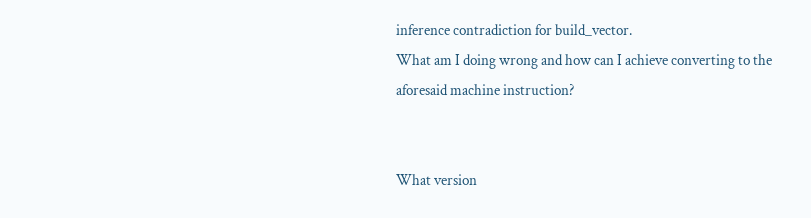inference contradiction for build_vector.
What am I doing wrong and how can I achieve converting to the
aforesaid machine instruction?


What version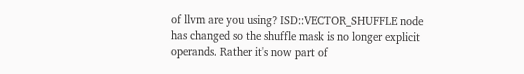of llvm are you using? ISD::VECTOR_SHUFFLE node has changed so the shuffle mask is no longer explicit operands. Rather it's now part of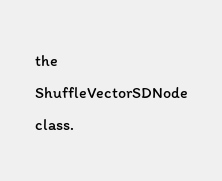the ShuffleVectorSDNode class.